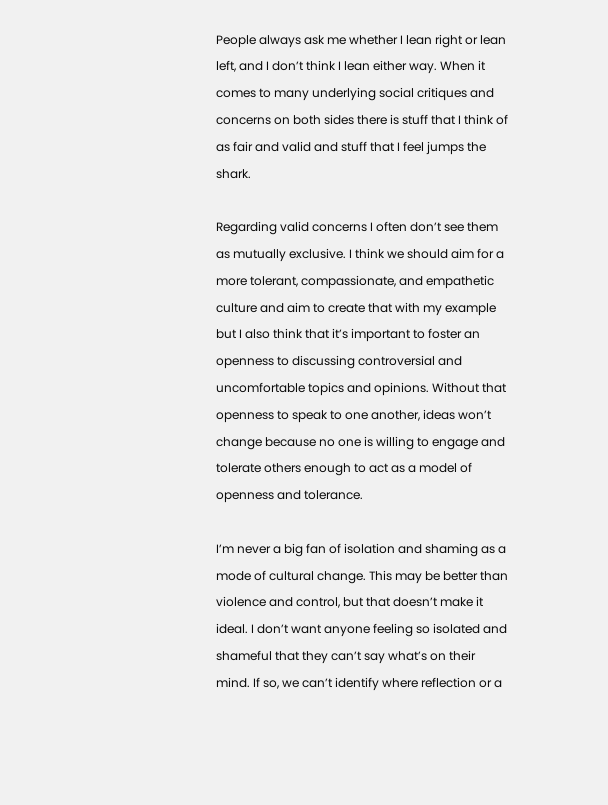People always ask me whether I lean right or lean left, and I don’t think I lean either way. When it comes to many underlying social critiques and concerns on both sides there is stuff that I think of as fair and valid and stuff that I feel jumps the shark.

Regarding valid concerns I often don’t see them as mutually exclusive. I think we should aim for a more tolerant, compassionate, and empathetic culture and aim to create that with my example but I also think that it’s important to foster an openness to discussing controversial and uncomfortable topics and opinions. Without that openness to speak to one another, ideas won’t change because no one is willing to engage and tolerate others enough to act as a model of openness and tolerance.

I’m never a big fan of isolation and shaming as a mode of cultural change. This may be better than violence and control, but that doesn’t make it ideal. I don’t want anyone feeling so isolated and shameful that they can’t say what’s on their mind. If so, we can’t identify where reflection or a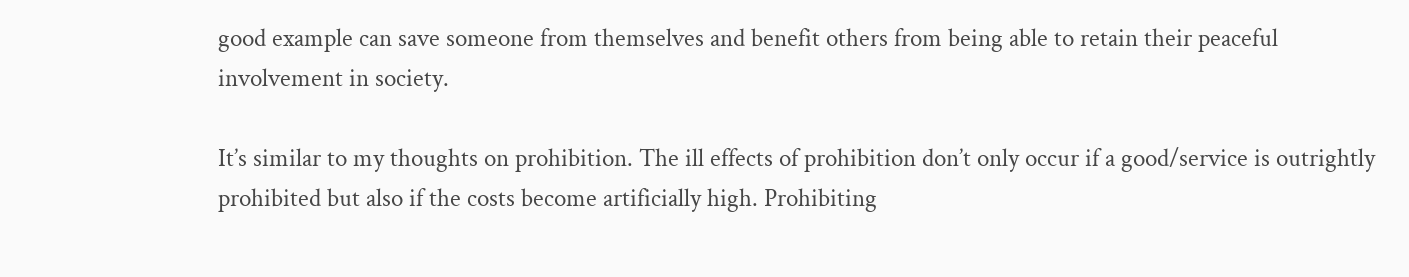good example can save someone from themselves and benefit others from being able to retain their peaceful involvement in society.

It’s similar to my thoughts on prohibition. The ill effects of prohibition don’t only occur if a good/service is outrightly prohibited but also if the costs become artificially high. Prohibiting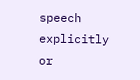speech explicitly or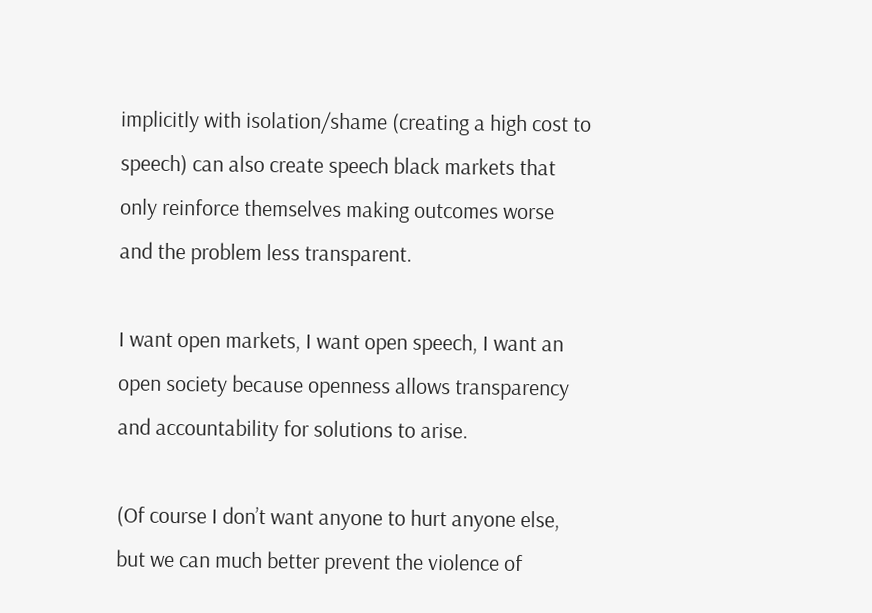implicitly with isolation/shame (creating a high cost to speech) can also create speech black markets that only reinforce themselves making outcomes worse and the problem less transparent.

I want open markets, I want open speech, I want an open society because openness allows transparency and accountability for solutions to arise.

(Of course I don’t want anyone to hurt anyone else, but we can much better prevent the violence of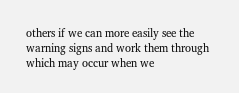others if we can more easily see the warning signs and work them through which may occur when we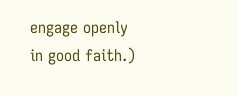engage openly in good faith.)